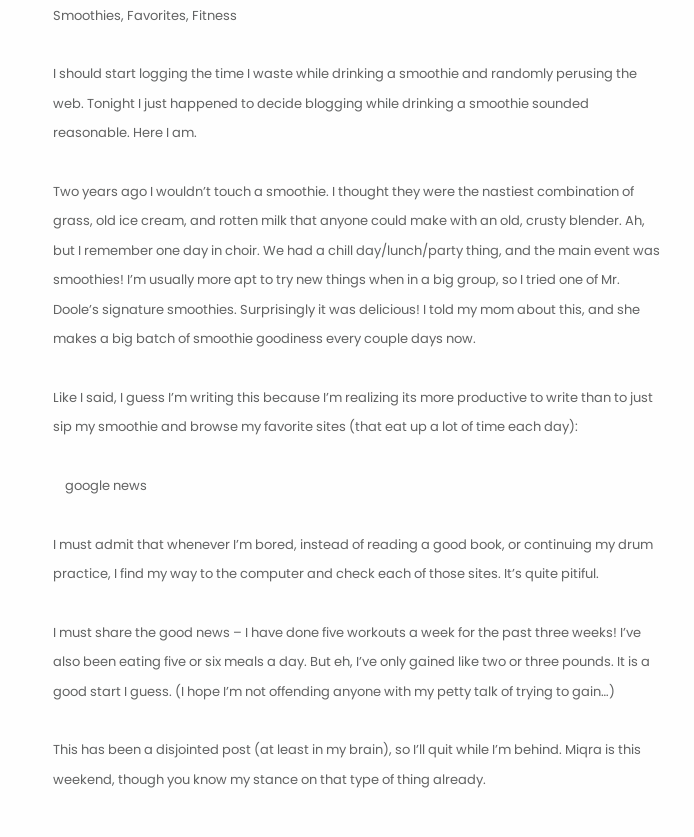Smoothies, Favorites, Fitness

I should start logging the time I waste while drinking a smoothie and randomly perusing the web. Tonight I just happened to decide blogging while drinking a smoothie sounded reasonable. Here I am.

Two years ago I wouldn’t touch a smoothie. I thought they were the nastiest combination of grass, old ice cream, and rotten milk that anyone could make with an old, crusty blender. Ah, but I remember one day in choir. We had a chill day/lunch/party thing, and the main event was smoothies! I’m usually more apt to try new things when in a big group, so I tried one of Mr. Doole’s signature smoothies. Surprisingly it was delicious! I told my mom about this, and she makes a big batch of smoothie goodiness every couple days now.

Like I said, I guess I’m writing this because I’m realizing its more productive to write than to just sip my smoothie and browse my favorite sites (that eat up a lot of time each day):

    google news

I must admit that whenever I’m bored, instead of reading a good book, or continuing my drum practice, I find my way to the computer and check each of those sites. It’s quite pitiful.

I must share the good news – I have done five workouts a week for the past three weeks! I’ve also been eating five or six meals a day. But eh, I’ve only gained like two or three pounds. It is a good start I guess. (I hope I’m not offending anyone with my petty talk of trying to gain…)

This has been a disjointed post (at least in my brain), so I’ll quit while I’m behind. Miqra is this weekend, though you know my stance on that type of thing already.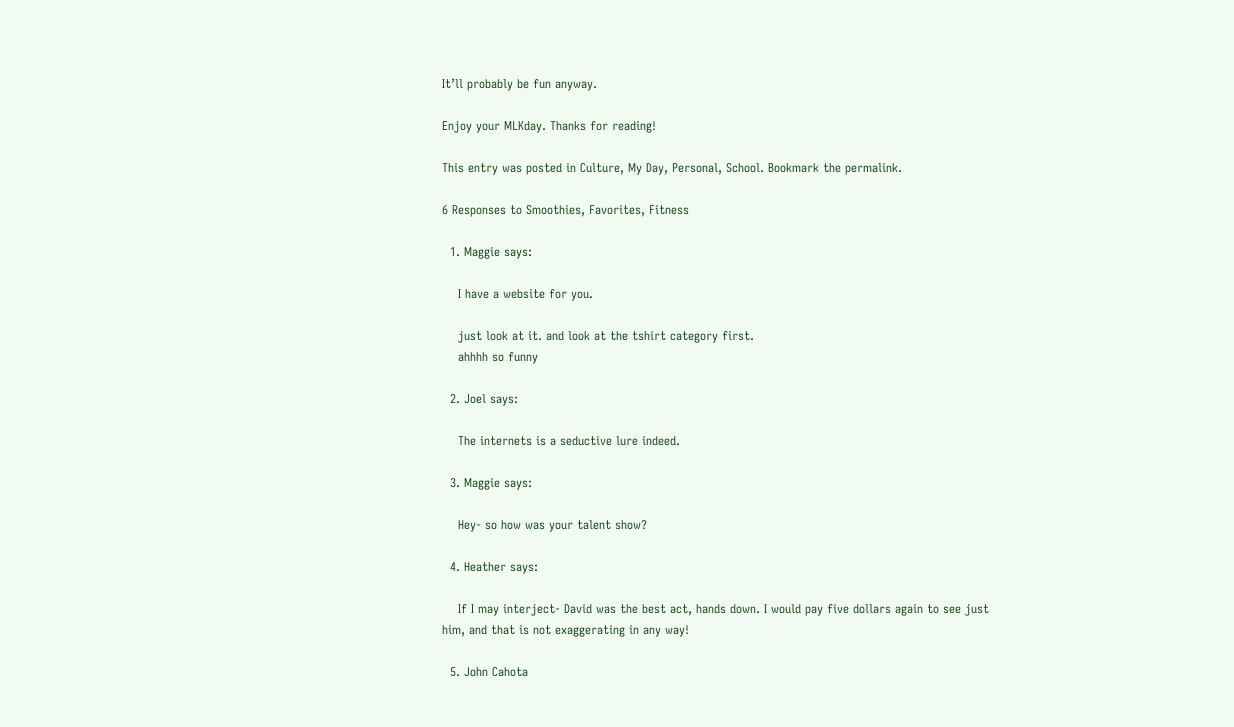It’ll probably be fun anyway.

Enjoy your MLKday. Thanks for reading!

This entry was posted in Culture, My Day, Personal, School. Bookmark the permalink.

6 Responses to Smoothies, Favorites, Fitness

  1. Maggie says:

    I have a website for you.

    just look at it. and look at the tshirt category first.
    ahhhh so funny

  2. Joel says:

    The internets is a seductive lure indeed.

  3. Maggie says:

    Hey- so how was your talent show?

  4. Heather says:

    If I may interject- David was the best act, hands down. I would pay five dollars again to see just him, and that is not exaggerating in any way!

  5. John Cahota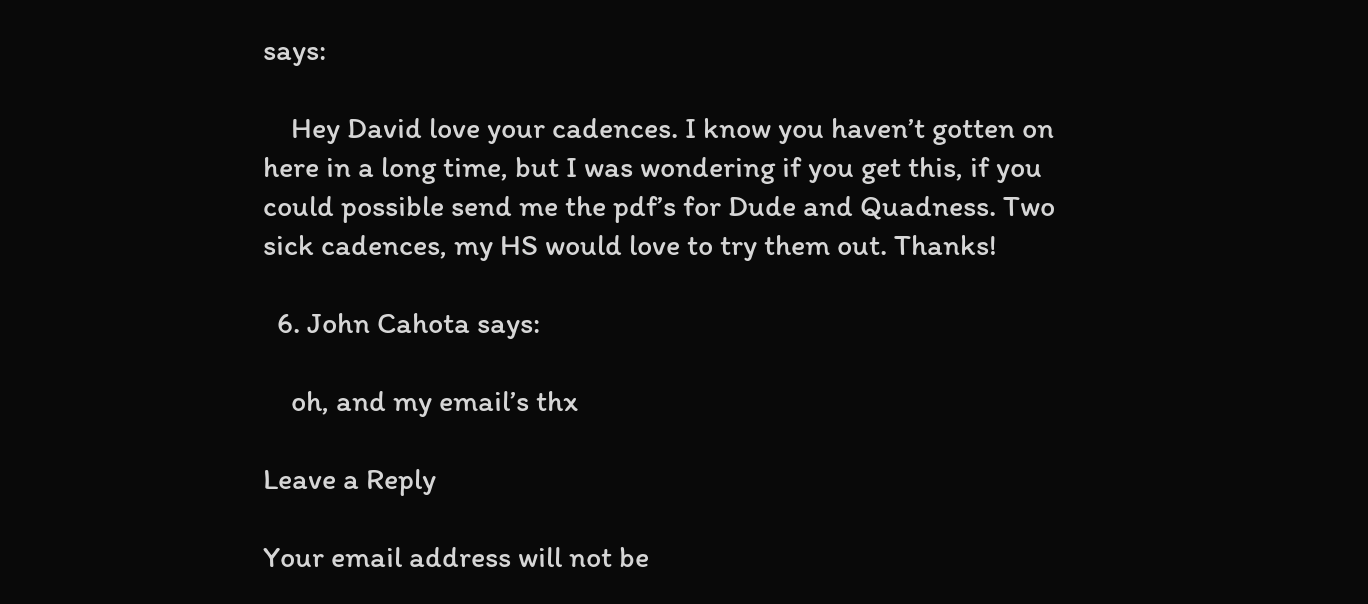says:

    Hey David love your cadences. I know you haven’t gotten on here in a long time, but I was wondering if you get this, if you could possible send me the pdf’s for Dude and Quadness. Two sick cadences, my HS would love to try them out. Thanks!

  6. John Cahota says:

    oh, and my email’s thx

Leave a Reply

Your email address will not be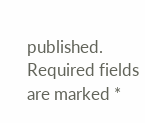published. Required fields are marked *